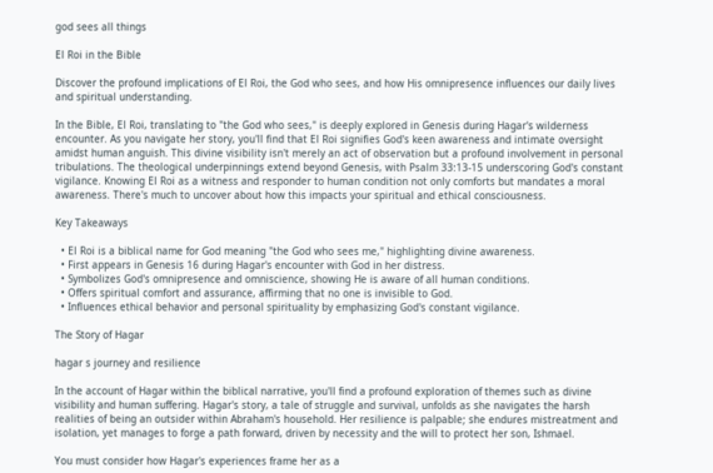god sees all things

El Roi in the Bible

Discover the profound implications of El Roi, the God who sees, and how His omnipresence influences our daily lives and spiritual understanding.

In the Bible, El Roi, translating to "the God who sees," is deeply explored in Genesis during Hagar's wilderness encounter. As you navigate her story, you'll find that El Roi signifies God's keen awareness and intimate oversight amidst human anguish. This divine visibility isn't merely an act of observation but a profound involvement in personal tribulations. The theological underpinnings extend beyond Genesis, with Psalm 33:13-15 underscoring God's constant vigilance. Knowing El Roi as a witness and responder to human condition not only comforts but mandates a moral awareness. There's much to uncover about how this impacts your spiritual and ethical consciousness.

Key Takeaways

  • El Roi is a biblical name for God meaning "the God who sees me," highlighting divine awareness.
  • First appears in Genesis 16 during Hagar's encounter with God in her distress.
  • Symbolizes God's omnipresence and omniscience, showing He is aware of all human conditions.
  • Offers spiritual comfort and assurance, affirming that no one is invisible to God.
  • Influences ethical behavior and personal spirituality by emphasizing God's constant vigilance.

The Story of Hagar

hagar s journey and resilience

In the account of Hagar within the biblical narrative, you'll find a profound exploration of themes such as divine visibility and human suffering. Hagar's story, a tale of struggle and survival, unfolds as she navigates the harsh realities of being an outsider within Abraham's household. Her resilience is palpable; she endures mistreatment and isolation, yet manages to forge a path forward, driven by necessity and the will to protect her son, Ishmael.

You must consider how Hagar's experiences frame her as a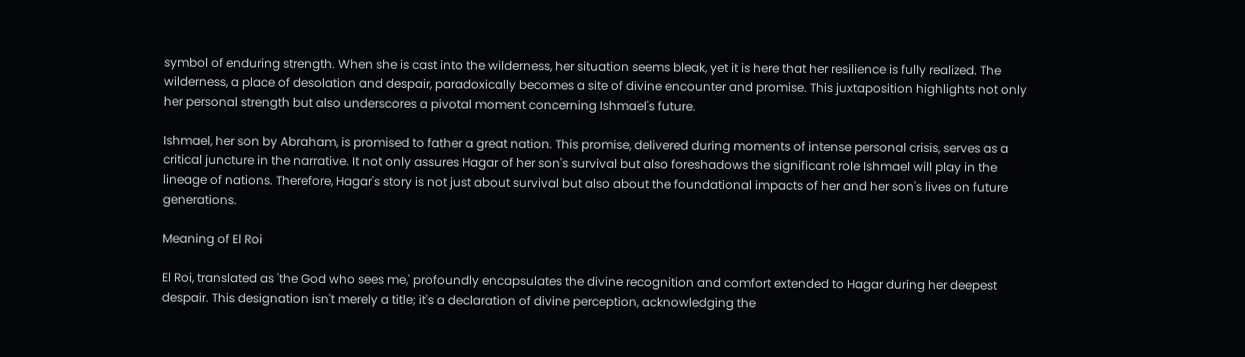symbol of enduring strength. When she is cast into the wilderness, her situation seems bleak, yet it is here that her resilience is fully realized. The wilderness, a place of desolation and despair, paradoxically becomes a site of divine encounter and promise. This juxtaposition highlights not only her personal strength but also underscores a pivotal moment concerning Ishmael's future.

Ishmael, her son by Abraham, is promised to father a great nation. This promise, delivered during moments of intense personal crisis, serves as a critical juncture in the narrative. It not only assures Hagar of her son's survival but also foreshadows the significant role Ishmael will play in the lineage of nations. Therefore, Hagar's story is not just about survival but also about the foundational impacts of her and her son's lives on future generations.

Meaning of El Roi

El Roi, translated as 'the God who sees me,' profoundly encapsulates the divine recognition and comfort extended to Hagar during her deepest despair. This designation isn't merely a title; it's a declaration of divine perception, acknowledging the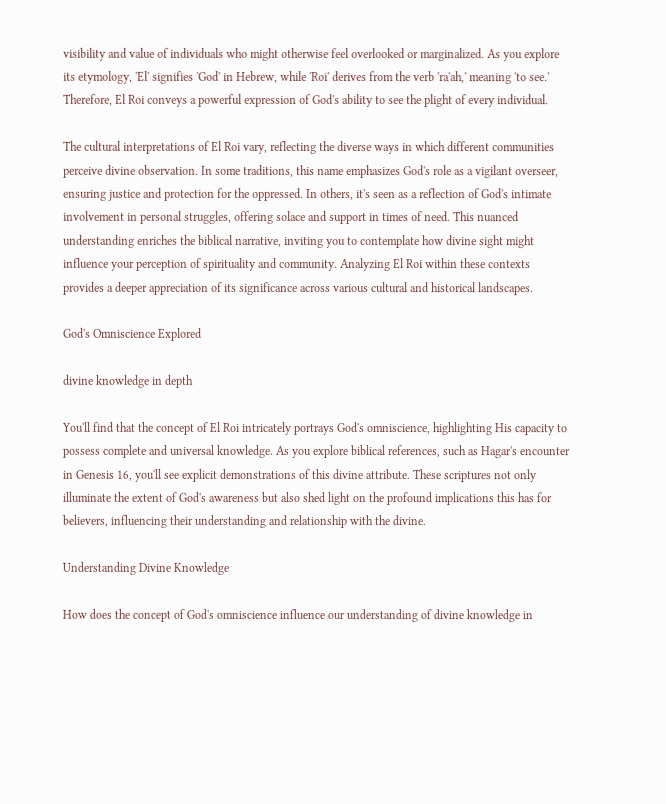visibility and value of individuals who might otherwise feel overlooked or marginalized. As you explore its etymology, 'El' signifies 'God' in Hebrew, while 'Roi' derives from the verb 'ra'ah,' meaning 'to see.' Therefore, El Roi conveys a powerful expression of God's ability to see the plight of every individual.

The cultural interpretations of El Roi vary, reflecting the diverse ways in which different communities perceive divine observation. In some traditions, this name emphasizes God's role as a vigilant overseer, ensuring justice and protection for the oppressed. In others, it's seen as a reflection of God's intimate involvement in personal struggles, offering solace and support in times of need. This nuanced understanding enriches the biblical narrative, inviting you to contemplate how divine sight might influence your perception of spirituality and community. Analyzing El Roi within these contexts provides a deeper appreciation of its significance across various cultural and historical landscapes.

God's Omniscience Explored

divine knowledge in depth

You'll find that the concept of El Roi intricately portrays God's omniscience, highlighting His capacity to possess complete and universal knowledge. As you explore biblical references, such as Hagar's encounter in Genesis 16, you'll see explicit demonstrations of this divine attribute. These scriptures not only illuminate the extent of God's awareness but also shed light on the profound implications this has for believers, influencing their understanding and relationship with the divine.

Understanding Divine Knowledge

How does the concept of God's omniscience influence our understanding of divine knowledge in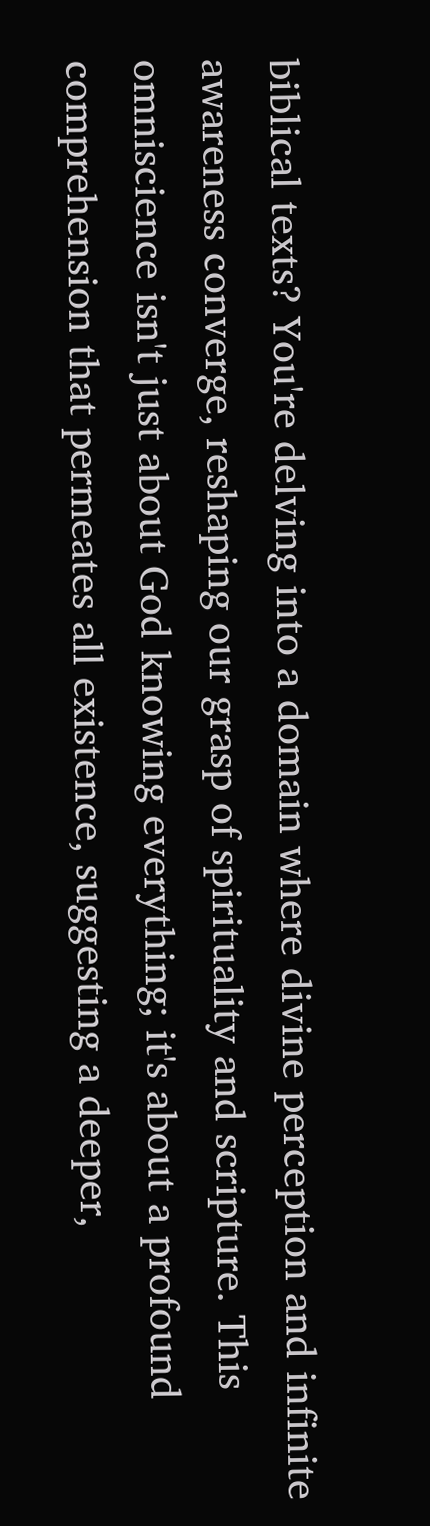biblical texts? You're delving into a domain where divine perception and infinite awareness converge, reshaping our grasp of spirituality and scripture. This omniscience isn't just about God knowing everything; it's about a profound comprehension that permeates all existence, suggesting a deeper,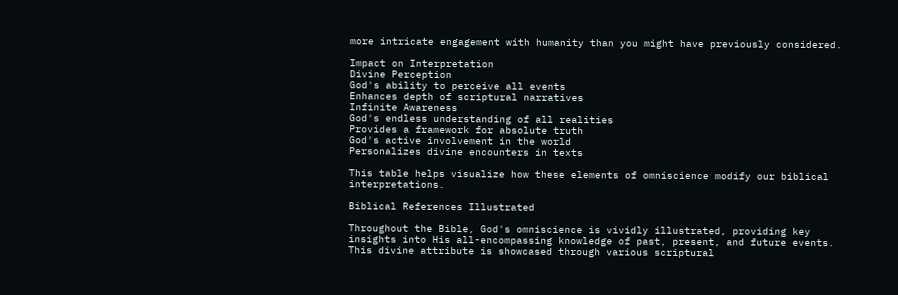more intricate engagement with humanity than you might have previously considered.

Impact on Interpretation
Divine Perception
God's ability to perceive all events
Enhances depth of scriptural narratives
Infinite Awareness
God's endless understanding of all realities
Provides a framework for absolute truth
God's active involvement in the world
Personalizes divine encounters in texts

This table helps visualize how these elements of omniscience modify our biblical interpretations.

Biblical References Illustrated

Throughout the Bible, God's omniscience is vividly illustrated, providing key insights into His all-encompassing knowledge of past, present, and future events. This divine attribute is showcased through various scriptural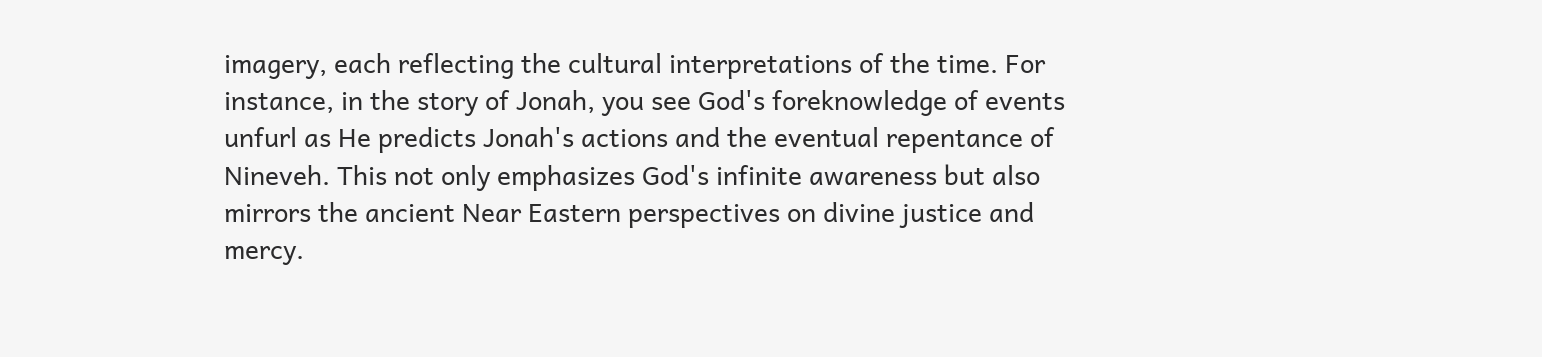imagery, each reflecting the cultural interpretations of the time. For instance, in the story of Jonah, you see God's foreknowledge of events unfurl as He predicts Jonah's actions and the eventual repentance of Nineveh. This not only emphasizes God's infinite awareness but also mirrors the ancient Near Eastern perspectives on divine justice and mercy.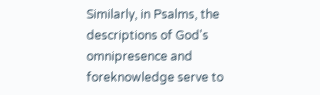Similarly, in Psalms, the descriptions of God's omnipresence and foreknowledge serve to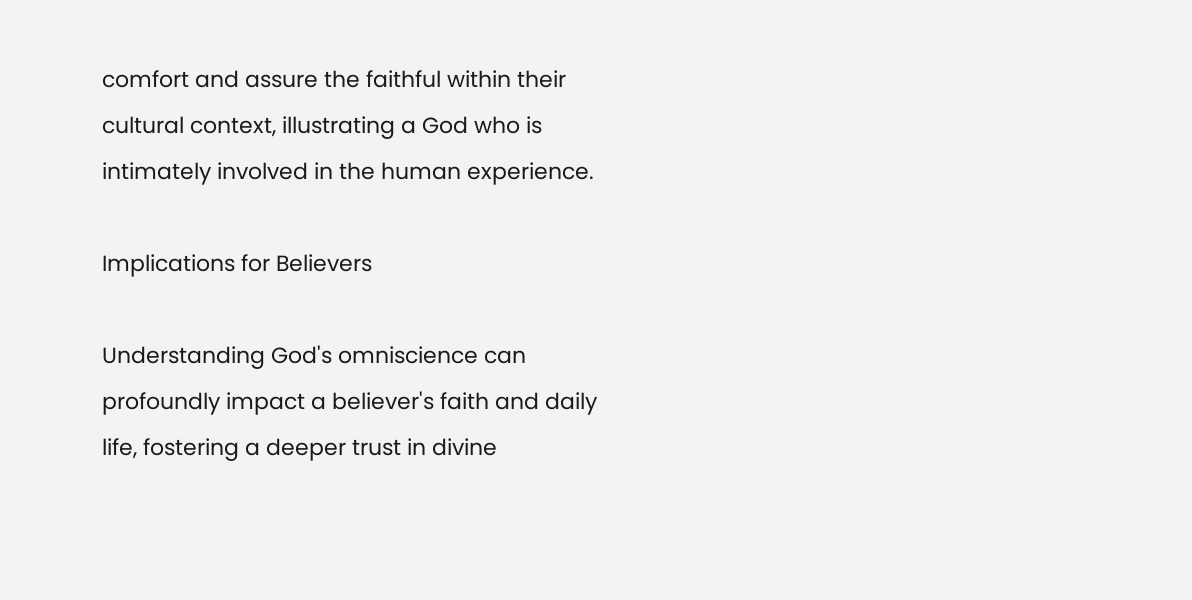comfort and assure the faithful within their cultural context, illustrating a God who is intimately involved in the human experience.

Implications for Believers

Understanding God's omniscience can profoundly impact a believer's faith and daily life, fostering a deeper trust in divine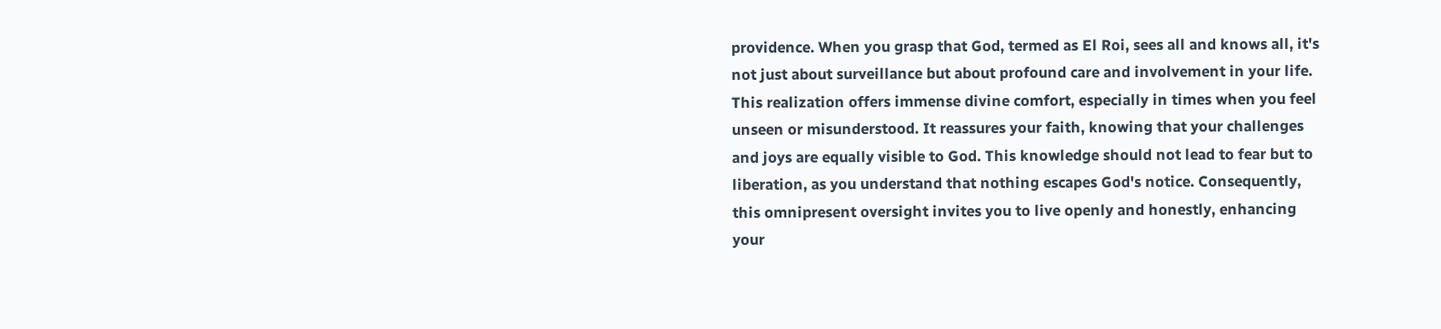providence. When you grasp that God, termed as El Roi, sees all and knows all, it's not just about surveillance but about profound care and involvement in your life. This realization offers immense divine comfort, especially in times when you feel unseen or misunderstood. It reassures your faith, knowing that your challenges and joys are equally visible to God. This knowledge should not lead to fear but to liberation, as you understand that nothing escapes God's notice. Consequently, this omnipresent oversight invites you to live openly and honestly, enhancing your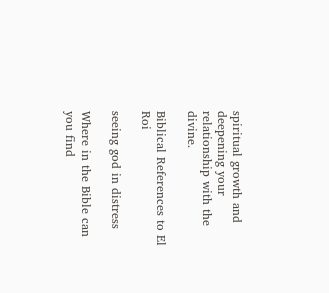spiritual growth and deepening your relationship with the divine.

Biblical References to El Roi

seeing god in distress

Where in the Bible can you find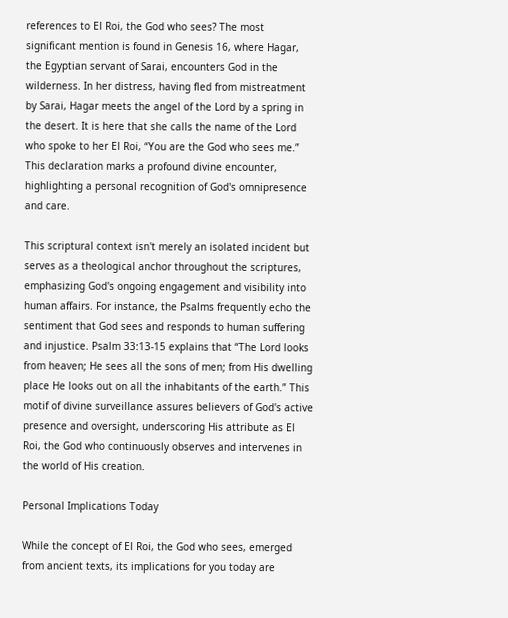references to El Roi, the God who sees? The most significant mention is found in Genesis 16, where Hagar, the Egyptian servant of Sarai, encounters God in the wilderness. In her distress, having fled from mistreatment by Sarai, Hagar meets the angel of the Lord by a spring in the desert. It is here that she calls the name of the Lord who spoke to her El Roi, “You are the God who sees me.” This declaration marks a profound divine encounter, highlighting a personal recognition of God's omnipresence and care.

This scriptural context isn't merely an isolated incident but serves as a theological anchor throughout the scriptures, emphasizing God's ongoing engagement and visibility into human affairs. For instance, the Psalms frequently echo the sentiment that God sees and responds to human suffering and injustice. Psalm 33:13-15 explains that “The Lord looks from heaven; He sees all the sons of men; from His dwelling place He looks out on all the inhabitants of the earth.” This motif of divine surveillance assures believers of God's active presence and oversight, underscoring His attribute as El Roi, the God who continuously observes and intervenes in the world of His creation.

Personal Implications Today

While the concept of El Roi, the God who sees, emerged from ancient texts, its implications for you today are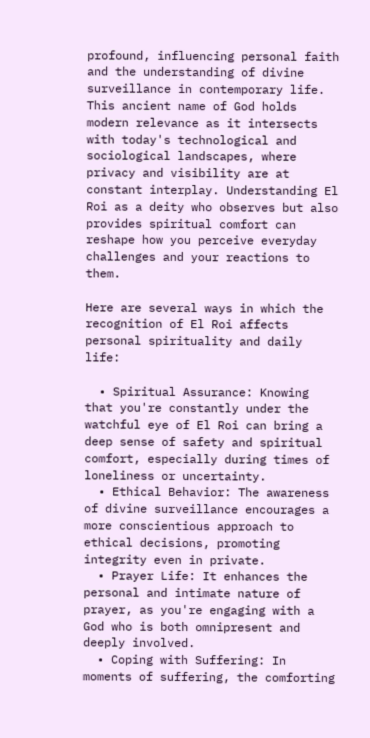profound, influencing personal faith and the understanding of divine surveillance in contemporary life. This ancient name of God holds modern relevance as it intersects with today's technological and sociological landscapes, where privacy and visibility are at constant interplay. Understanding El Roi as a deity who observes but also provides spiritual comfort can reshape how you perceive everyday challenges and your reactions to them.

Here are several ways in which the recognition of El Roi affects personal spirituality and daily life:

  • Spiritual Assurance: Knowing that you're constantly under the watchful eye of El Roi can bring a deep sense of safety and spiritual comfort, especially during times of loneliness or uncertainty.
  • Ethical Behavior: The awareness of divine surveillance encourages a more conscientious approach to ethical decisions, promoting integrity even in private.
  • Prayer Life: It enhances the personal and intimate nature of prayer, as you're engaging with a God who is both omnipresent and deeply involved.
  • Coping with Suffering: In moments of suffering, the comforting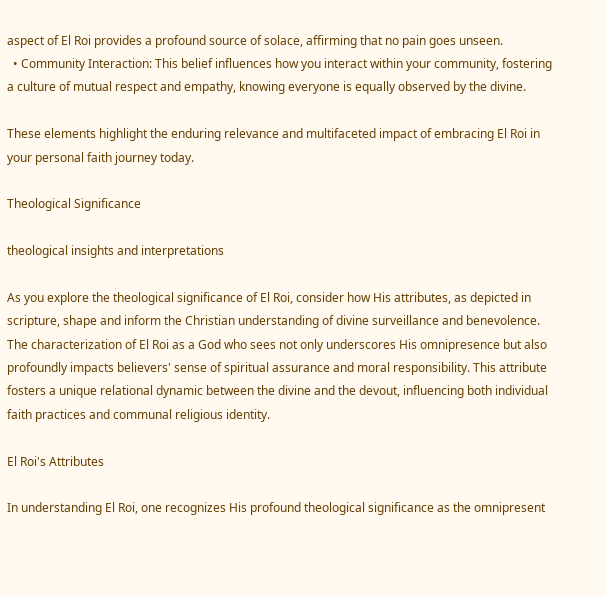aspect of El Roi provides a profound source of solace, affirming that no pain goes unseen.
  • Community Interaction: This belief influences how you interact within your community, fostering a culture of mutual respect and empathy, knowing everyone is equally observed by the divine.

These elements highlight the enduring relevance and multifaceted impact of embracing El Roi in your personal faith journey today.

Theological Significance

theological insights and interpretations

As you explore the theological significance of El Roi, consider how His attributes, as depicted in scripture, shape and inform the Christian understanding of divine surveillance and benevolence. The characterization of El Roi as a God who sees not only underscores His omnipresence but also profoundly impacts believers' sense of spiritual assurance and moral responsibility. This attribute fosters a unique relational dynamic between the divine and the devout, influencing both individual faith practices and communal religious identity.

El Roi's Attributes

In understanding El Roi, one recognizes His profound theological significance as the omnipresent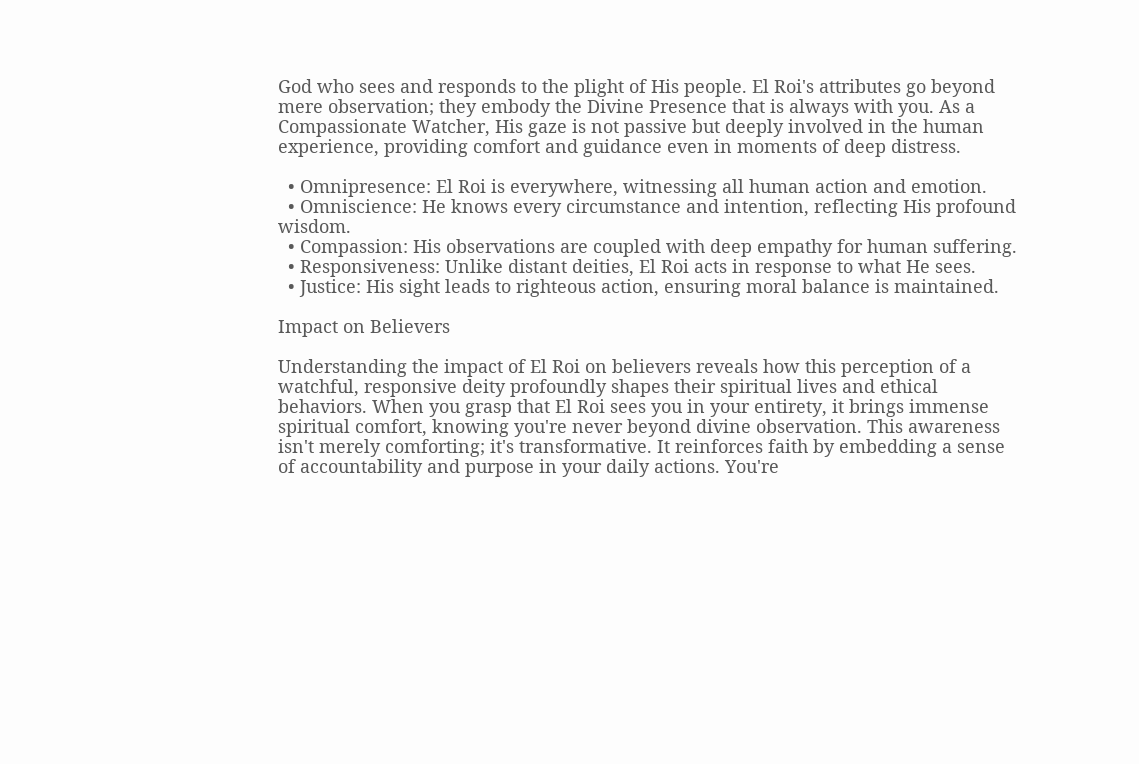God who sees and responds to the plight of His people. El Roi's attributes go beyond mere observation; they embody the Divine Presence that is always with you. As a Compassionate Watcher, His gaze is not passive but deeply involved in the human experience, providing comfort and guidance even in moments of deep distress.

  • Omnipresence: El Roi is everywhere, witnessing all human action and emotion.
  • Omniscience: He knows every circumstance and intention, reflecting His profound wisdom.
  • Compassion: His observations are coupled with deep empathy for human suffering.
  • Responsiveness: Unlike distant deities, El Roi acts in response to what He sees.
  • Justice: His sight leads to righteous action, ensuring moral balance is maintained.

Impact on Believers

Understanding the impact of El Roi on believers reveals how this perception of a watchful, responsive deity profoundly shapes their spiritual lives and ethical behaviors. When you grasp that El Roi sees you in your entirety, it brings immense spiritual comfort, knowing you're never beyond divine observation. This awareness isn't merely comforting; it's transformative. It reinforces faith by embedding a sense of accountability and purpose in your daily actions. You're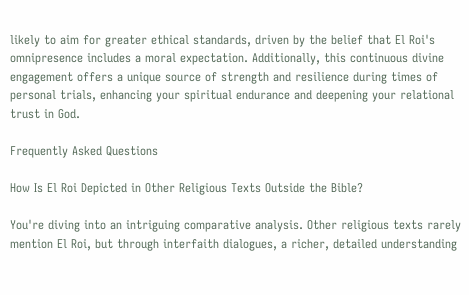likely to aim for greater ethical standards, driven by the belief that El Roi's omnipresence includes a moral expectation. Additionally, this continuous divine engagement offers a unique source of strength and resilience during times of personal trials, enhancing your spiritual endurance and deepening your relational trust in God.

Frequently Asked Questions

How Is El Roi Depicted in Other Religious Texts Outside the Bible?

You're diving into an intriguing comparative analysis. Other religious texts rarely mention El Roi, but through interfaith dialogues, a richer, detailed understanding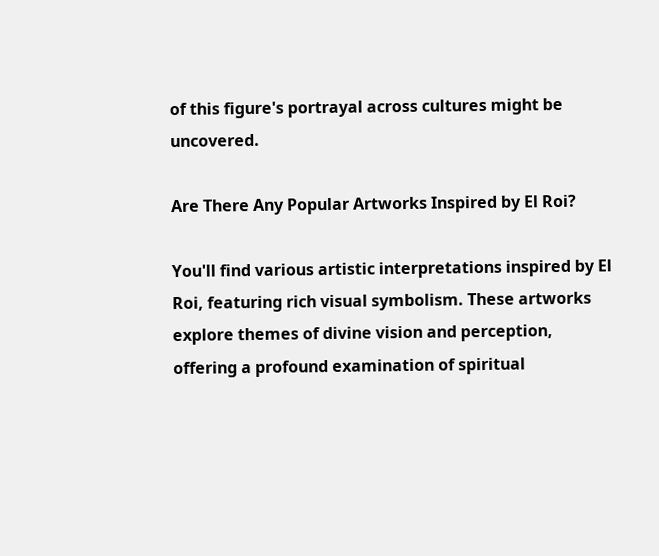of this figure's portrayal across cultures might be uncovered.

Are There Any Popular Artworks Inspired by El Roi?

You'll find various artistic interpretations inspired by El Roi, featuring rich visual symbolism. These artworks explore themes of divine vision and perception, offering a profound examination of spiritual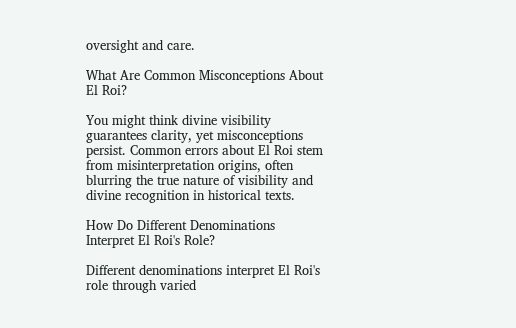oversight and care.

What Are Common Misconceptions About El Roi?

You might think divine visibility guarantees clarity, yet misconceptions persist. Common errors about El Roi stem from misinterpretation origins, often blurring the true nature of visibility and divine recognition in historical texts.

How Do Different Denominations Interpret El Roi's Role?

Different denominations interpret El Roi's role through varied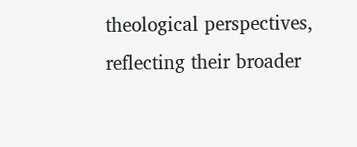theological perspectives, reflecting their broader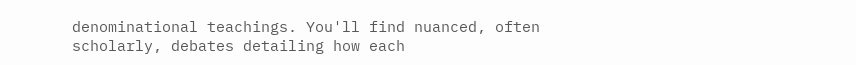denominational teachings. You'll find nuanced, often scholarly, debates detailing how each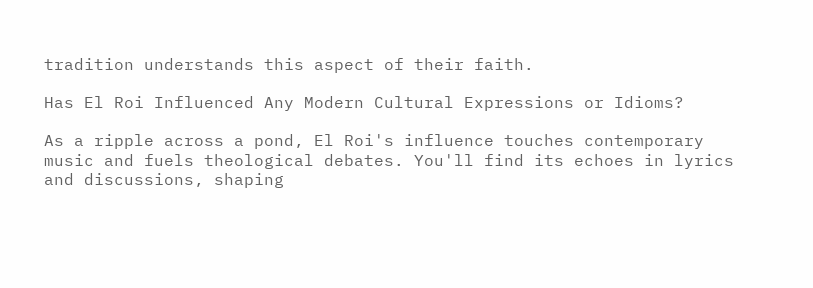tradition understands this aspect of their faith.

Has El Roi Influenced Any Modern Cultural Expressions or Idioms?

As a ripple across a pond, El Roi's influence touches contemporary music and fuels theological debates. You'll find its echoes in lyrics and discussions, shaping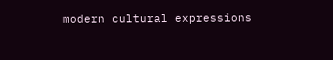modern cultural expressions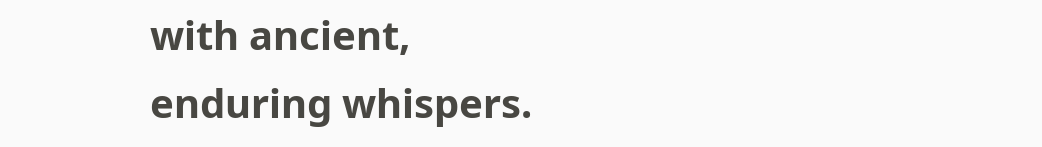with ancient, enduring whispers.